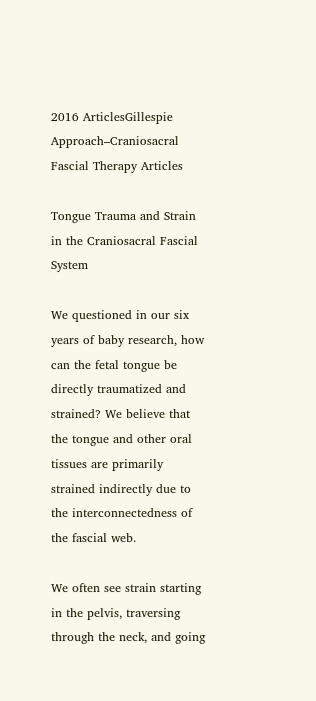2016 ArticlesGillespie Approach–Craniosacral Fascial Therapy Articles

Tongue Trauma and Strain in the Craniosacral Fascial System

We questioned in our six years of baby research, how can the fetal tongue be directly traumatized and strained? We believe that the tongue and other oral tissues are primarily strained indirectly due to the interconnectedness of the fascial web.

We often see strain starting in the pelvis, traversing through the neck, and going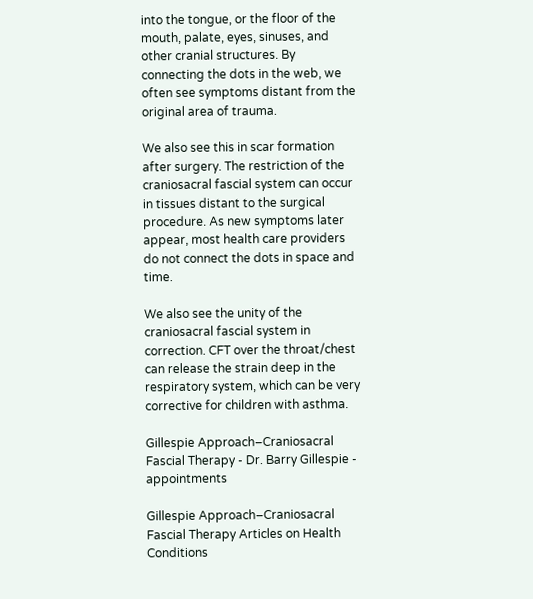into the tongue, or the floor of the mouth, palate, eyes, sinuses, and other cranial structures. By connecting the dots in the web, we often see symptoms distant from the original area of trauma.

We also see this in scar formation after surgery. The restriction of the craniosacral fascial system can occur in tissues distant to the surgical procedure. As new symptoms later appear, most health care providers do not connect the dots in space and time.

We also see the unity of the craniosacral fascial system in correction. CFT over the throat/chest can release the strain deep in the respiratory system, which can be very corrective for children with asthma.

Gillespie Approach–Craniosacral Fascial Therapy - Dr. Barry Gillespie - appointments

Gillespie Approach–Craniosacral Fascial Therapy Articles on Health Conditions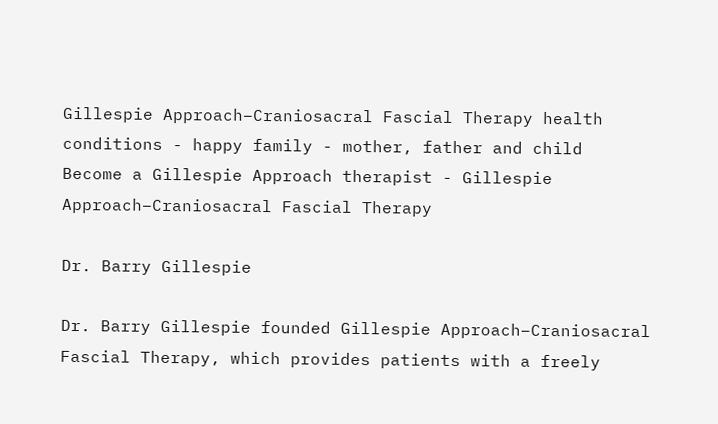Gillespie Approach–Craniosacral Fascial Therapy health conditions - happy family - mother, father and child
Become a Gillespie Approach therapist - Gillespie Approach–Craniosacral Fascial Therapy

Dr. Barry Gillespie

Dr. Barry Gillespie founded Gillespie Approach–Craniosacral Fascial Therapy, which provides patients with a freely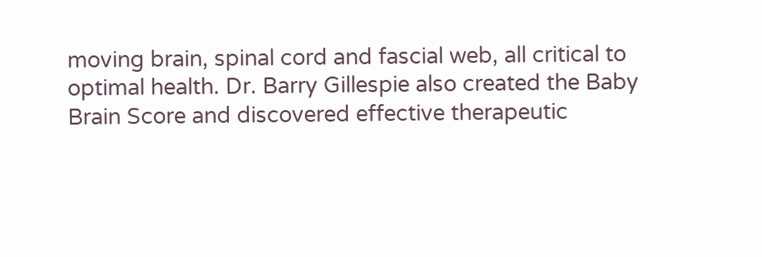moving brain, spinal cord and fascial web, all critical to optimal health. Dr. Barry Gillespie also created the Baby Brain Score and discovered effective therapeutic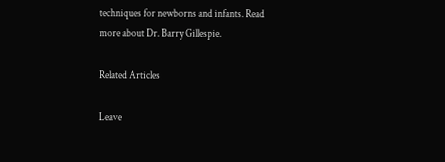techniques for newborns and infants. Read more about Dr. Barry Gillespie.

Related Articles

Leave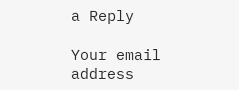a Reply

Your email address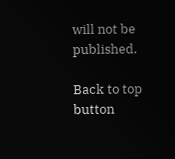will not be published.

Back to top button